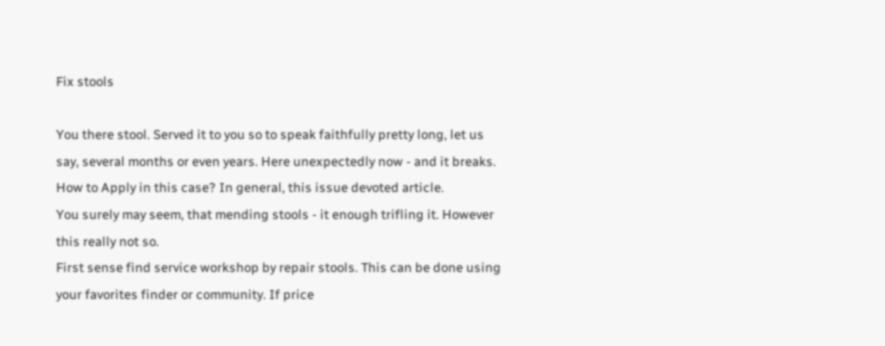Fix stools

You there stool. Served it to you so to speak faithfully pretty long, let us say, several months or even years. Here unexpectedly now - and it breaks. How to Apply in this case? In general, this issue devoted article.
You surely may seem, that mending stools - it enough trifling it. However this really not so.
First sense find service workshop by repair stools. This can be done using your favorites finder or community. If price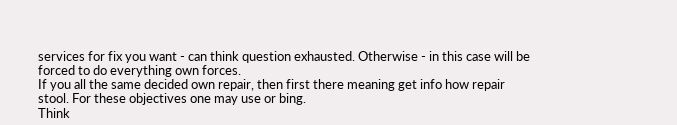services for fix you want - can think question exhausted. Otherwise - in this case will be forced to do everything own forces.
If you all the same decided own repair, then first there meaning get info how repair stool. For these objectives one may use or bing.
Think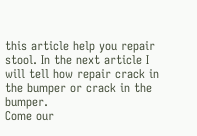this article help you repair stool. In the next article I will tell how repair crack in the bumper or crack in the bumper.
Come our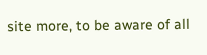site more, to be aware of all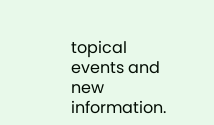topical events and new information.